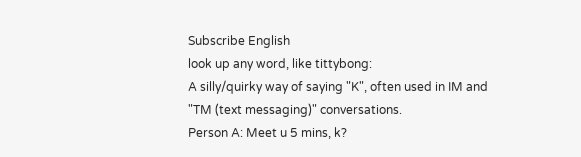Subscribe English
look up any word, like tittybong:
A silly/quirky way of saying "K", often used in IM and "TM (text messaging)" conversations.
Person A: Meet u 5 mins, k?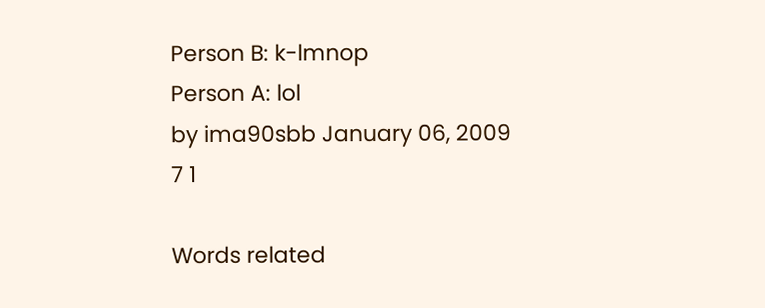Person B: k-lmnop
Person A: lol
by ima90sbb January 06, 2009
7 1

Words related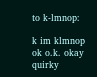to k-lmnop:

k im klmnop ok o.k. okay quirky